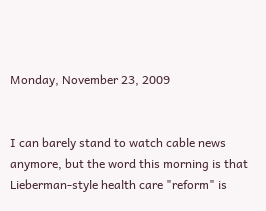Monday, November 23, 2009


I can barely stand to watch cable news anymore, but the word this morning is that Lieberman-style health care "reform" is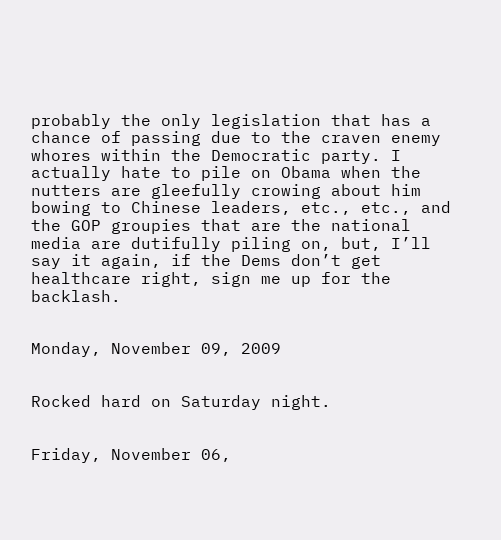probably the only legislation that has a chance of passing due to the craven enemy whores within the Democratic party. I actually hate to pile on Obama when the nutters are gleefully crowing about him bowing to Chinese leaders, etc., etc., and the GOP groupies that are the national media are dutifully piling on, but, I’ll say it again, if the Dems don’t get healthcare right, sign me up for the backlash.


Monday, November 09, 2009


Rocked hard on Saturday night.


Friday, November 06,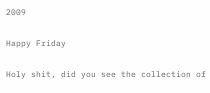2009

Happy Friday

Holy shit, did you see the collection of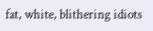fat, white, blithering idiots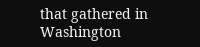that gathered in Washington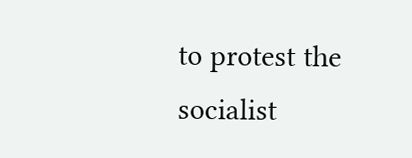to protest the socialist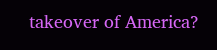takeover of America?